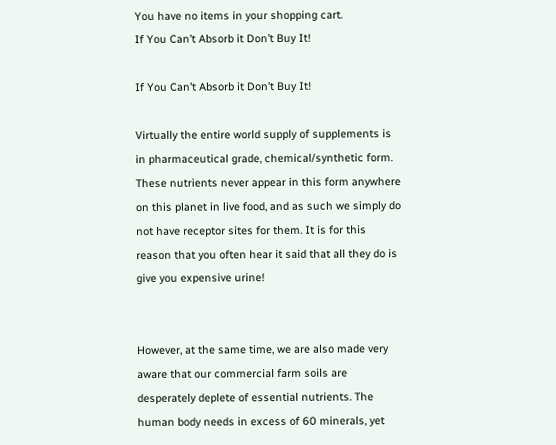You have no items in your shopping cart.
If You Can’t Absorb it Don’t Buy It!

If You Can’t Absorb it Don’t Buy It!

Virtually the entire world supply of supplements is in pharmaceutical grade, chemical/synthetic form. These nutrients never appear in this form anywhere on this planet in live food, and as such we simply do not have receptor sites for them. It is for this reason that you often hear it said that all they do is give you expensive urine!


However, at the same time, we are also made very aware that our commercial farm soils are desperately deplete of essential nutrients. The human body needs in excess of 60 minerals, yet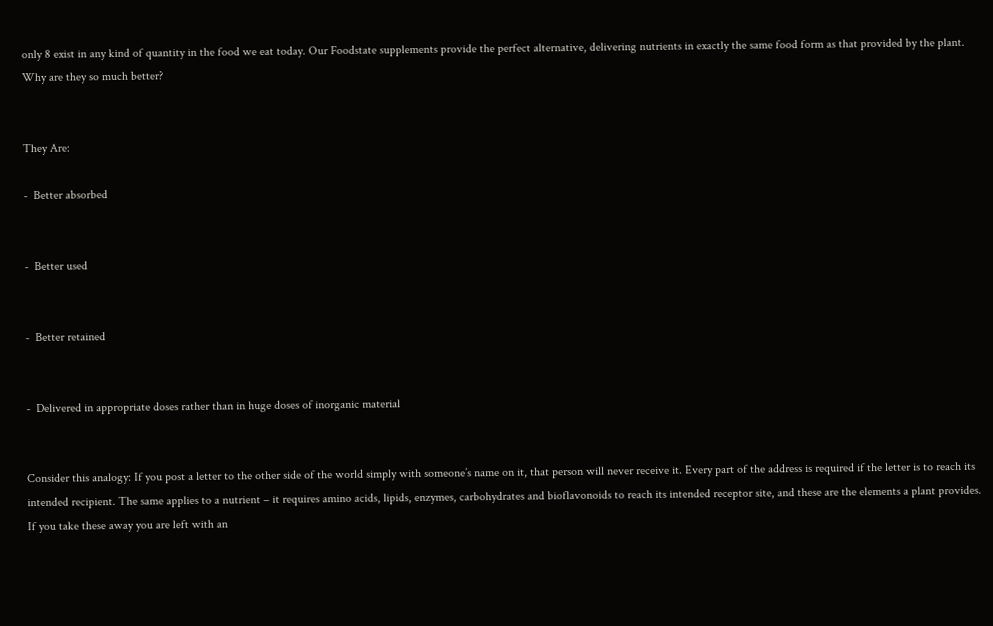only 8 exist in any kind of quantity in the food we eat today. Our Foodstate supplements provide the perfect alternative, delivering nutrients in exactly the same food form as that provided by the plant. Why are they so much better?


They Are:

-  Better absorbed


-  Better used


-  Better retained


-  Delivered in appropriate doses rather than in huge doses of inorganic material


Consider this analogy: If you post a letter to the other side of the world simply with someone’s name on it, that person will never receive it. Every part of the address is required if the letter is to reach its intended recipient. The same applies to a nutrient – it requires amino acids, lipids, enzymes, carbohydrates and bioflavonoids to reach its intended receptor site, and these are the elements a plant provides. If you take these away you are left with an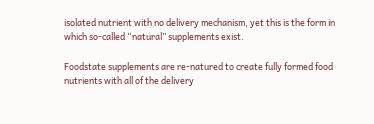isolated nutrient with no delivery mechanism, yet this is the form in which so-called “natural” supplements exist.

Foodstate supplements are re-natured to create fully formed food nutrients with all of the delivery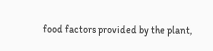food factors provided by the plant,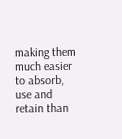making them much easier to absorb, use and retain than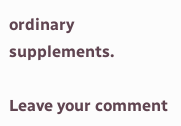ordinary supplements.

Leave your comment